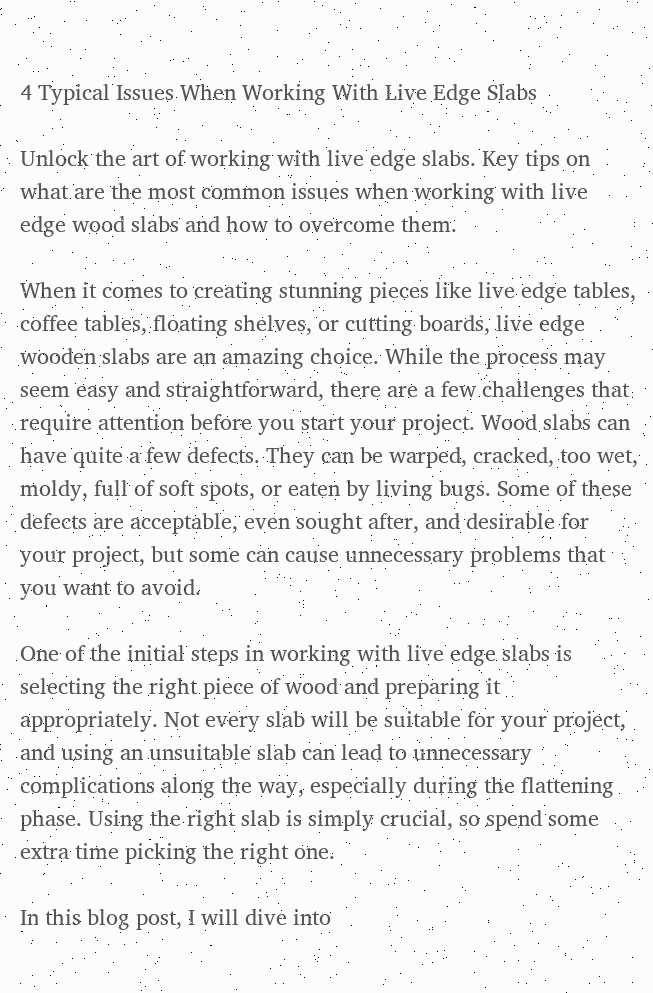4 Typical Issues When Working With Live Edge Slabs

Unlock the art of working with live edge slabs. Key tips on what are the most common issues when working with live edge wood slabs and how to overcome them.

When it comes to creating stunning pieces like live edge tables, coffee tables, floating shelves, or cutting boards, live edge wooden slabs are an amazing choice. While the process may seem easy and straightforward, there are a few challenges that require attention before you start your project. Wood slabs can have quite a few defects. They can be warped, cracked, too wet, moldy, full of soft spots, or eaten by living bugs. Some of these defects are acceptable, even sought after, and desirable for your project, but some can cause unnecessary problems that you want to avoid.

One of the initial steps in working with live edge slabs is selecting the right piece of wood and preparing it appropriately. Not every slab will be suitable for your project, and using an unsuitable slab can lead to unnecessary complications along the way, especially during the flattening phase. Using the right slab is simply crucial, so spend some extra time picking the right one.

In this blog post, I will dive into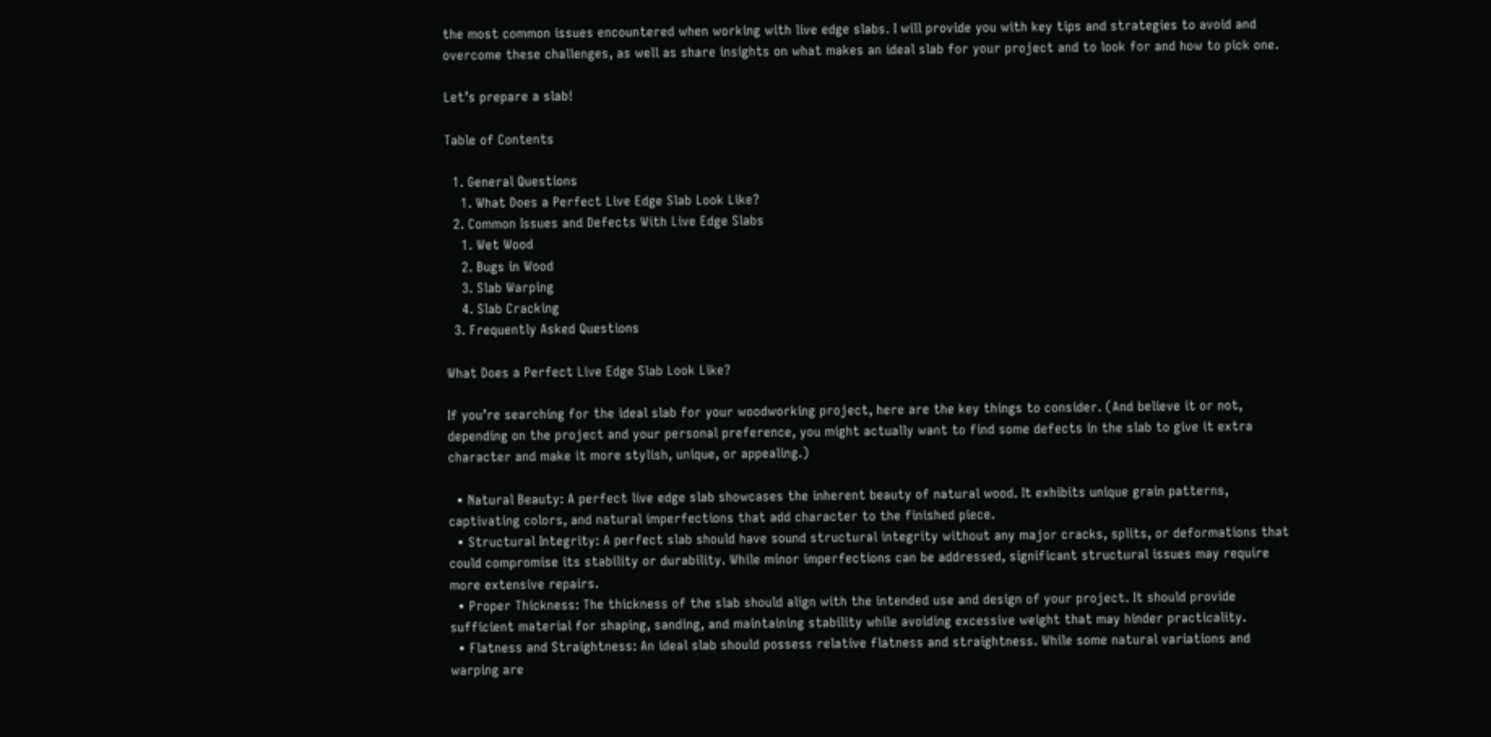the most common issues encountered when working with live edge slabs. I will provide you with key tips and strategies to avoid and overcome these challenges, as well as share insights on what makes an ideal slab for your project and to look for and how to pick one.

Let’s prepare a slab!

Table of Contents

  1. General Questions
    1. What Does a Perfect Live Edge Slab Look Like?
  2. Common Issues and Defects With Live Edge Slabs
    1. Wet Wood
    2. Bugs in Wood
    3. Slab Warping
    4. Slab Cracking
  3. Frequently Asked Questions

What Does a Perfect Live Edge Slab Look Like?

If you’re searching for the ideal slab for your woodworking project, here are the key things to consider. (And believe it or not, depending on the project and your personal preference, you might actually want to find some defects in the slab to give it extra character and make it more stylish, unique, or appealing.)

  • Natural Beauty: A perfect live edge slab showcases the inherent beauty of natural wood. It exhibits unique grain patterns, captivating colors, and natural imperfections that add character to the finished piece.
  • Structural Integrity: A perfect slab should have sound structural integrity without any major cracks, splits, or deformations that could compromise its stability or durability. While minor imperfections can be addressed, significant structural issues may require more extensive repairs.
  • Proper Thickness: The thickness of the slab should align with the intended use and design of your project. It should provide sufficient material for shaping, sanding, and maintaining stability while avoiding excessive weight that may hinder practicality.
  • Flatness and Straightness: An ideal slab should possess relative flatness and straightness. While some natural variations and warping are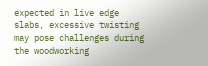expected in live edge slabs, excessive twisting may pose challenges during the woodworking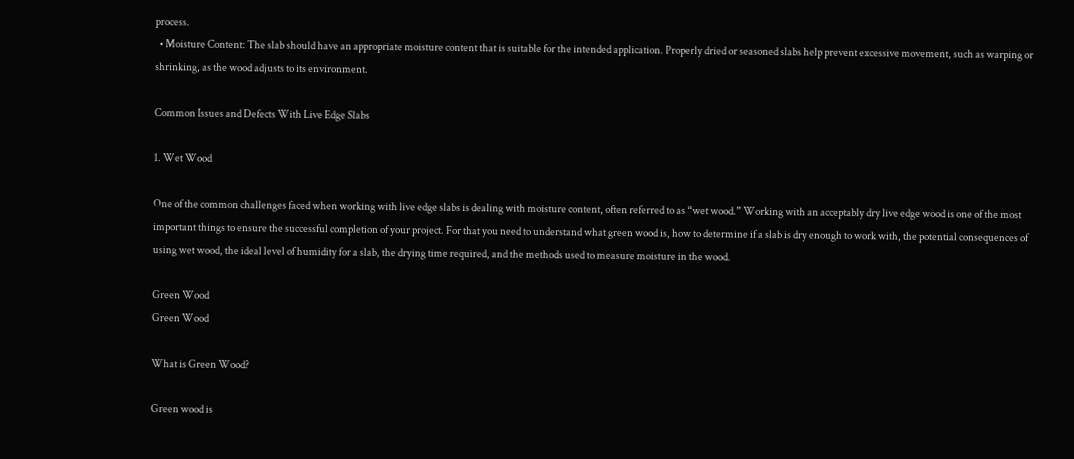process.
  • Moisture Content: The slab should have an appropriate moisture content that is suitable for the intended application. Properly dried or seasoned slabs help prevent excessive movement, such as warping or shrinking, as the wood adjusts to its environment.

Common Issues and Defects With Live Edge Slabs

1. Wet Wood

One of the common challenges faced when working with live edge slabs is dealing with moisture content, often referred to as “wet wood.” Working with an acceptably dry live edge wood is one of the most important things to ensure the successful completion of your project. For that you need to understand what green wood is, how to determine if a slab is dry enough to work with, the potential consequences of using wet wood, the ideal level of humidity for a slab, the drying time required, and the methods used to measure moisture in the wood.

Green Wood
Green Wood

What is Green Wood?

Green wood is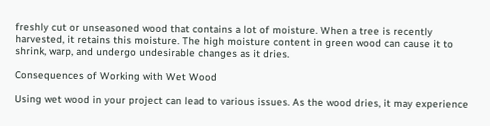freshly cut or unseasoned wood that contains a lot of moisture. When a tree is recently harvested, it retains this moisture. The high moisture content in green wood can cause it to shrink, warp, and undergo undesirable changes as it dries.

Consequences of Working with Wet Wood

Using wet wood in your project can lead to various issues. As the wood dries, it may experience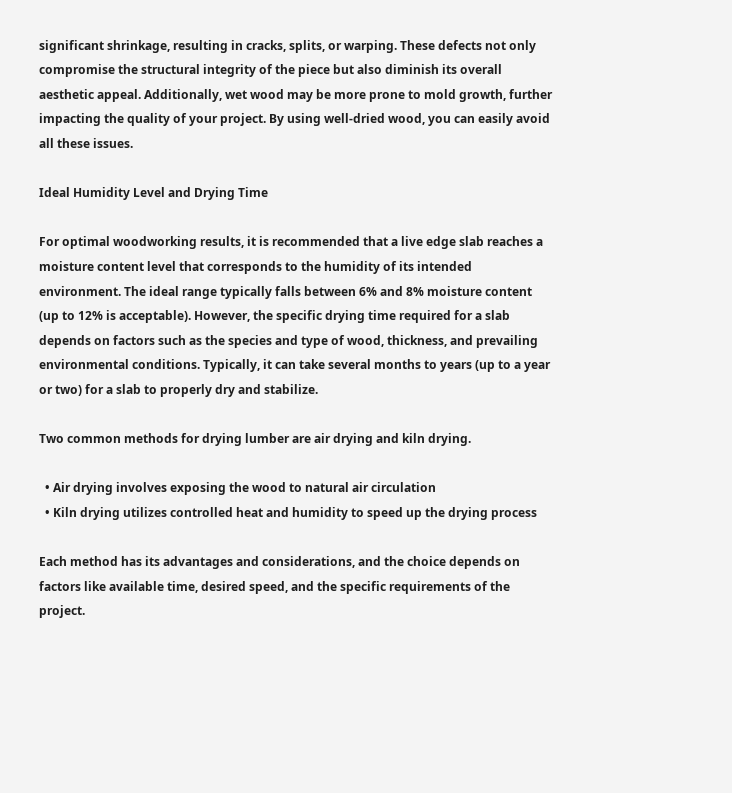significant shrinkage, resulting in cracks, splits, or warping. These defects not only compromise the structural integrity of the piece but also diminish its overall aesthetic appeal. Additionally, wet wood may be more prone to mold growth, further impacting the quality of your project. By using well-dried wood, you can easily avoid all these issues.

Ideal Humidity Level and Drying Time

For optimal woodworking results, it is recommended that a live edge slab reaches a moisture content level that corresponds to the humidity of its intended environment. The ideal range typically falls between 6% and 8% moisture content (up to 12% is acceptable). However, the specific drying time required for a slab depends on factors such as the species and type of wood, thickness, and prevailing environmental conditions. Typically, it can take several months to years (up to a year or two) for a slab to properly dry and stabilize.

Two common methods for drying lumber are air drying and kiln drying.

  • Air drying involves exposing the wood to natural air circulation
  • Kiln drying utilizes controlled heat and humidity to speed up the drying process

Each method has its advantages and considerations, and the choice depends on factors like available time, desired speed, and the specific requirements of the project.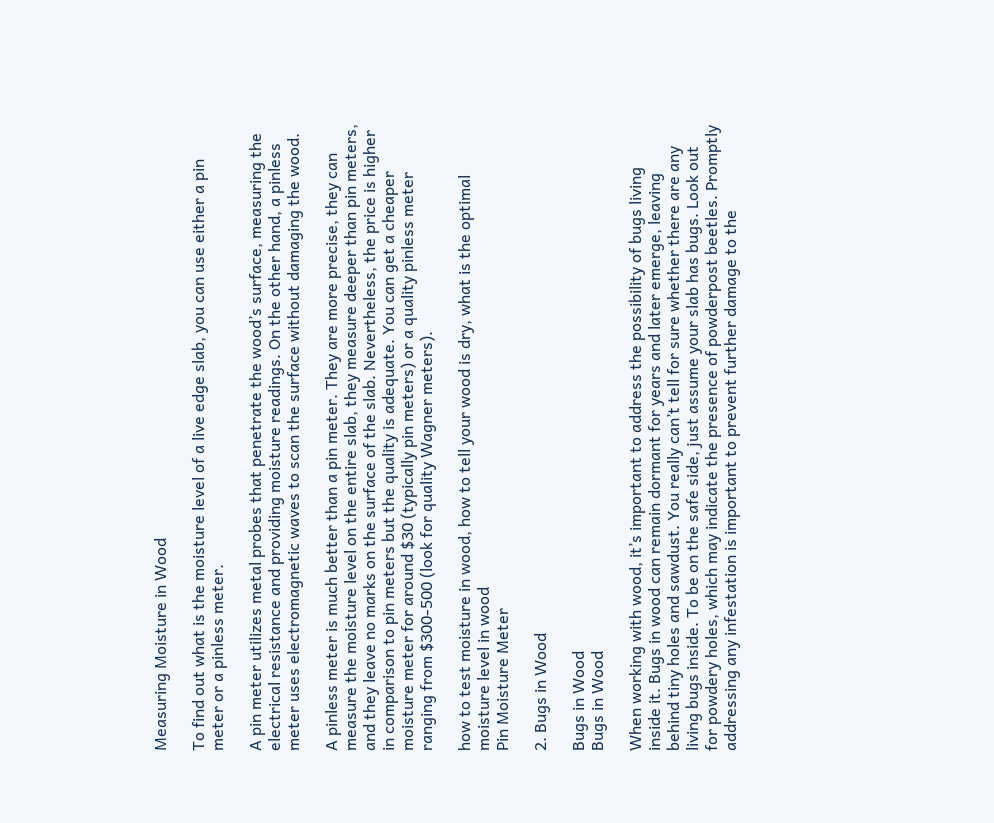Measuring Moisture in Wood

To find out what is the moisture level of a live edge slab, you can use either a pin meter or a pinless meter.

A pin meter utilizes metal probes that penetrate the wood’s surface, measuring the electrical resistance and providing moisture readings. On the other hand, a pinless meter uses electromagnetic waves to scan the surface without damaging the wood.

A pinless meter is much better than a pin meter. They are more precise, they can measure the moisture level on the entire slab, they measure deeper than pin meters, and they leave no marks on the surface of the slab. Nevertheless, the price is higher in comparison to pin meters but the quality is adequate. You can get a cheaper moisture meter for around $30 (typically pin meters) or a quality pinless meter ranging from $300-500 (look for quality Wagner meters).

how to test moisture in wood, how to tell your wood is dry, what is the optimal moisture level in wood
Pin Moisture Meter

2. Bugs in Wood

Bugs in Wood
Bugs in Wood

When working with wood, it’s important to address the possibility of bugs living inside it. Bugs in wood can remain dormant for years and later emerge, leaving behind tiny holes and sawdust. You really can’t tell for sure whether there are any living bugs inside. To be on the safe side, just assume your slab has bugs. Look out for powdery holes, which may indicate the presence of powderpost beetles. Promptly addressing any infestation is important to prevent further damage to the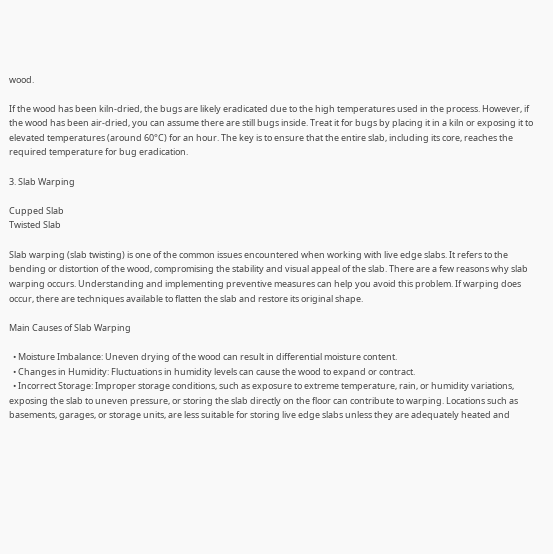wood.

If the wood has been kiln-dried, the bugs are likely eradicated due to the high temperatures used in the process. However, if the wood has been air-dried, you can assume there are still bugs inside. Treat it for bugs by placing it in a kiln or exposing it to elevated temperatures (around 60°C) for an hour. The key is to ensure that the entire slab, including its core, reaches the required temperature for bug eradication.

3. Slab Warping

Cupped Slab
Twisted Slab

Slab warping (slab twisting) is one of the common issues encountered when working with live edge slabs. It refers to the bending or distortion of the wood, compromising the stability and visual appeal of the slab. There are a few reasons why slab warping occurs. Understanding and implementing preventive measures can help you avoid this problem. If warping does occur, there are techniques available to flatten the slab and restore its original shape.

Main Causes of Slab Warping

  • Moisture Imbalance: Uneven drying of the wood can result in differential moisture content.
  • Changes in Humidity: Fluctuations in humidity levels can cause the wood to expand or contract.
  • Incorrect Storage: Improper storage conditions, such as exposure to extreme temperature, rain, or humidity variations, exposing the slab to uneven pressure, or storing the slab directly on the floor can contribute to warping. Locations such as basements, garages, or storage units, are less suitable for storing live edge slabs unless they are adequately heated and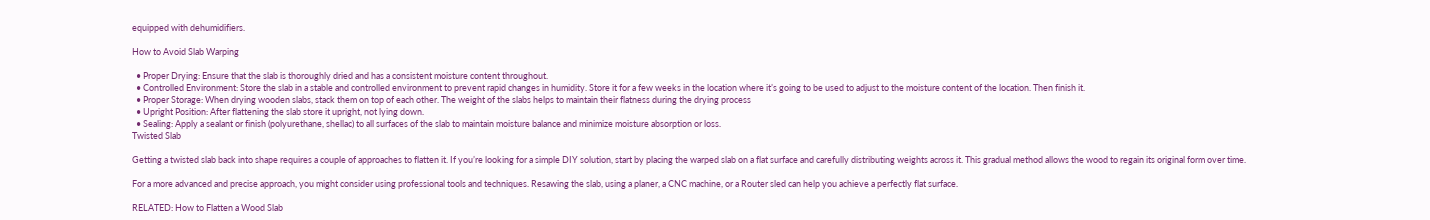equipped with dehumidifiers.

How to Avoid Slab Warping

  • Proper Drying: Ensure that the slab is thoroughly dried and has a consistent moisture content throughout.
  • Controlled Environment: Store the slab in a stable and controlled environment to prevent rapid changes in humidity. Store it for a few weeks in the location where it’s going to be used to adjust to the moisture content of the location. Then finish it.
  • Proper Storage: When drying wooden slabs, stack them on top of each other. The weight of the slabs helps to maintain their flatness during the drying process
  • Upright Position: After flattening the slab store it upright, not lying down.
  • Sealing: Apply a sealant or finish (polyurethane, shellac) to all surfaces of the slab to maintain moisture balance and minimize moisture absorption or loss.
Twisted Slab

Getting a twisted slab back into shape requires a couple of approaches to flatten it. If you’re looking for a simple DIY solution, start by placing the warped slab on a flat surface and carefully distributing weights across it. This gradual method allows the wood to regain its original form over time.

For a more advanced and precise approach, you might consider using professional tools and techniques. Resawing the slab, using a planer, a CNC machine, or a Router sled can help you achieve a perfectly flat surface.

RELATED: How to Flatten a Wood Slab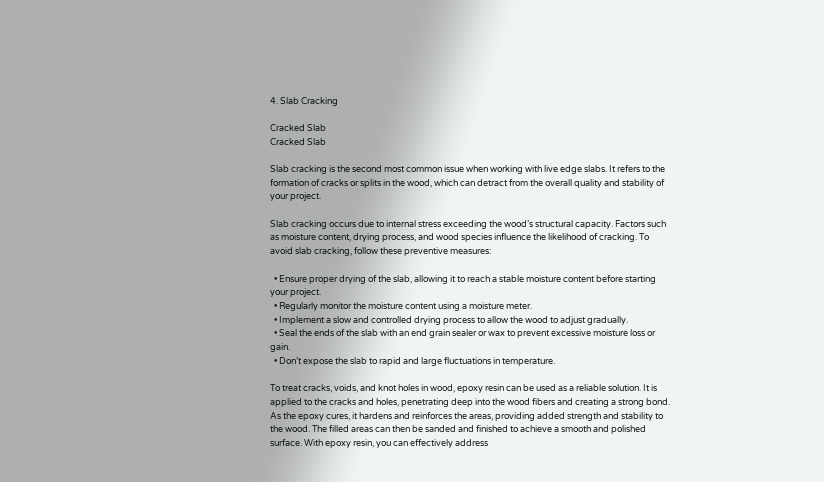4. Slab Cracking

Cracked Slab
Cracked Slab

Slab cracking is the second most common issue when working with live edge slabs. It refers to the formation of cracks or splits in the wood, which can detract from the overall quality and stability of your project.

Slab cracking occurs due to internal stress exceeding the wood’s structural capacity. Factors such as moisture content, drying process, and wood species influence the likelihood of cracking. To avoid slab cracking, follow these preventive measures:

  • Ensure proper drying of the slab, allowing it to reach a stable moisture content before starting your project.
  • Regularly monitor the moisture content using a moisture meter.
  • Implement a slow and controlled drying process to allow the wood to adjust gradually.
  • Seal the ends of the slab with an end grain sealer or wax to prevent excessive moisture loss or gain.
  • Don’t expose the slab to rapid and large fluctuations in temperature.

To treat cracks, voids, and knot holes in wood, epoxy resin can be used as a reliable solution. It is applied to the cracks and holes, penetrating deep into the wood fibers and creating a strong bond. As the epoxy cures, it hardens and reinforces the areas, providing added strength and stability to the wood. The filled areas can then be sanded and finished to achieve a smooth and polished surface. With epoxy resin, you can effectively address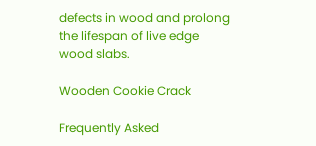defects in wood and prolong the lifespan of live edge wood slabs.

Wooden Cookie Crack

Frequently Asked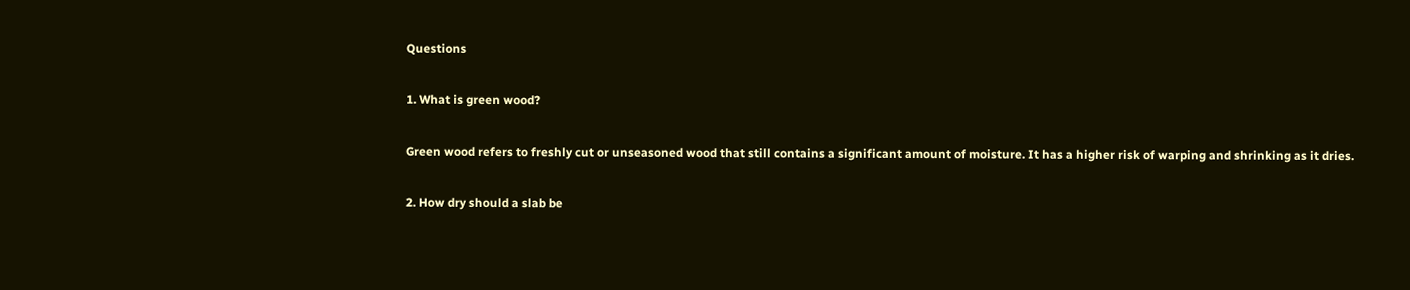Questions

1. What is green wood?

Green wood refers to freshly cut or unseasoned wood that still contains a significant amount of moisture. It has a higher risk of warping and shrinking as it dries.

2. How dry should a slab be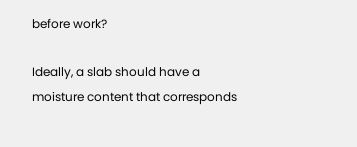before work?

Ideally, a slab should have a moisture content that corresponds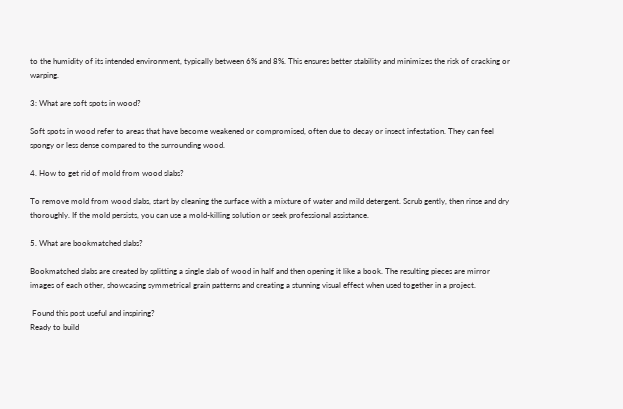to the humidity of its intended environment, typically between 6% and 8%. This ensures better stability and minimizes the risk of cracking or warping.

3: What are soft spots in wood?

Soft spots in wood refer to areas that have become weakened or compromised, often due to decay or insect infestation. They can feel spongy or less dense compared to the surrounding wood.

4. How to get rid of mold from wood slabs?

To remove mold from wood slabs, start by cleaning the surface with a mixture of water and mild detergent. Scrub gently, then rinse and dry thoroughly. If the mold persists, you can use a mold-killing solution or seek professional assistance.

5. What are bookmatched slabs?

Bookmatched slabs are created by splitting a single slab of wood in half and then opening it like a book. The resulting pieces are mirror images of each other, showcasing symmetrical grain patterns and creating a stunning visual effect when used together in a project.

 Found this post useful and inspiring?
Ready to build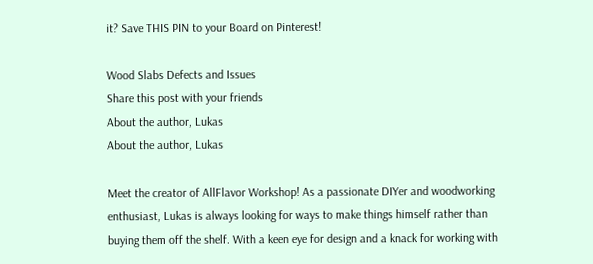it? Save THIS PIN to your Board on Pinterest!

Wood Slabs Defects and Issues
Share this post with your friends
About the author, Lukas
About the author, Lukas

Meet the creator of AllFlavor Workshop! As a passionate DIYer and woodworking enthusiast, Lukas is always looking for ways to make things himself rather than buying them off the shelf. With a keen eye for design and a knack for working with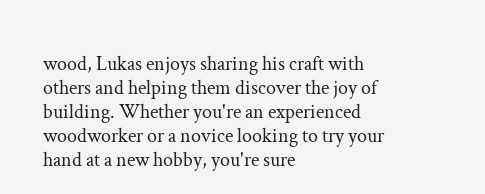wood, Lukas enjoys sharing his craft with others and helping them discover the joy of building. Whether you're an experienced woodworker or a novice looking to try your hand at a new hobby, you're sure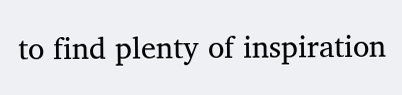to find plenty of inspiration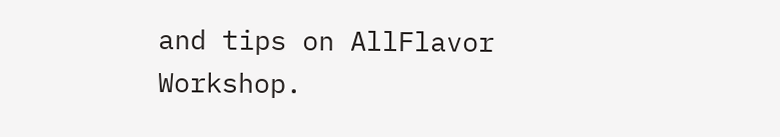and tips on AllFlavor Workshop.